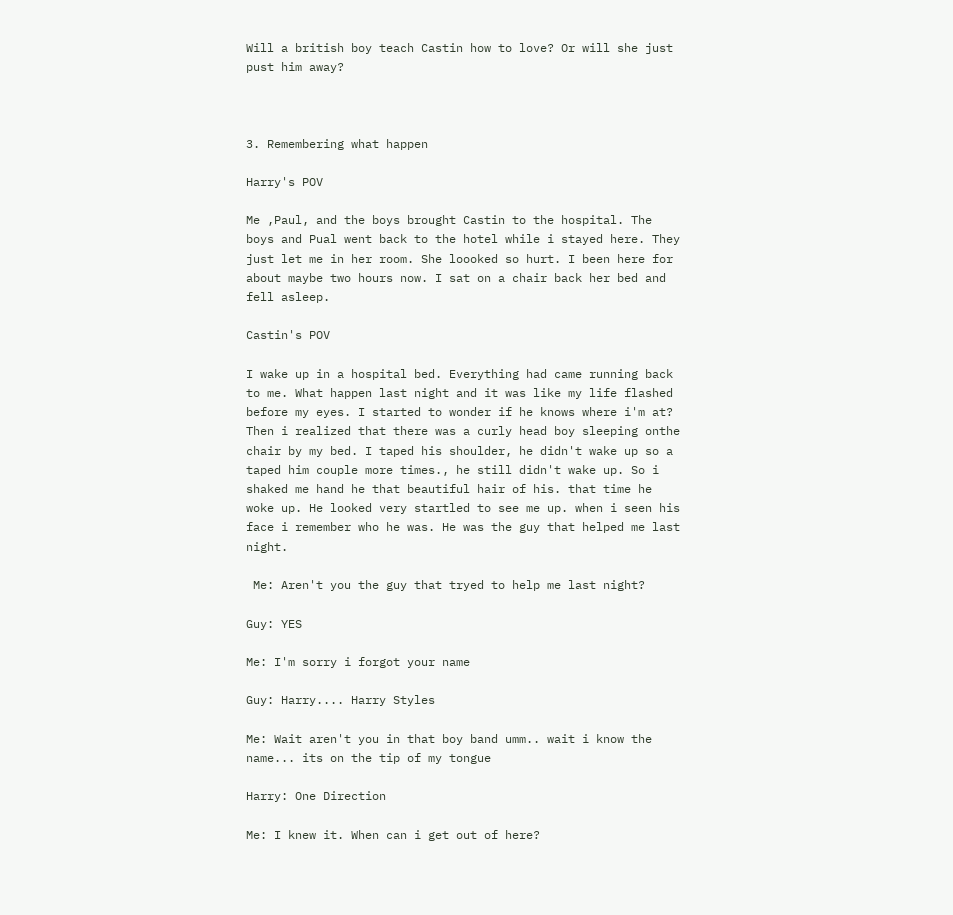Will a british boy teach Castin how to love? Or will she just pust him away?



3. Remembering what happen

Harry's POV

Me ,Paul, and the boys brought Castin to the hospital. The boys and Pual went back to the hotel while i stayed here. They just let me in her room. She loooked so hurt. I been here for about maybe two hours now. I sat on a chair back her bed and fell asleep.

Castin's POV

I wake up in a hospital bed. Everything had came running back to me. What happen last night and it was like my life flashed before my eyes. I started to wonder if he knows where i'm at? Then i realized that there was a curly head boy sleeping onthe chair by my bed. I taped his shoulder, he didn't wake up so a taped him couple more times., he still didn't wake up. So i shaked me hand he that beautiful hair of his. that time he woke up. He looked very startled to see me up. when i seen his face i remember who he was. He was the guy that helped me last night.

 Me: Aren't you the guy that tryed to help me last night?

Guy: YES

Me: I'm sorry i forgot your name

Guy: Harry.... Harry Styles

Me: Wait aren't you in that boy band umm.. wait i know the name... its on the tip of my tongue

Harry: One Direction

Me: I knew it. When can i get out of here?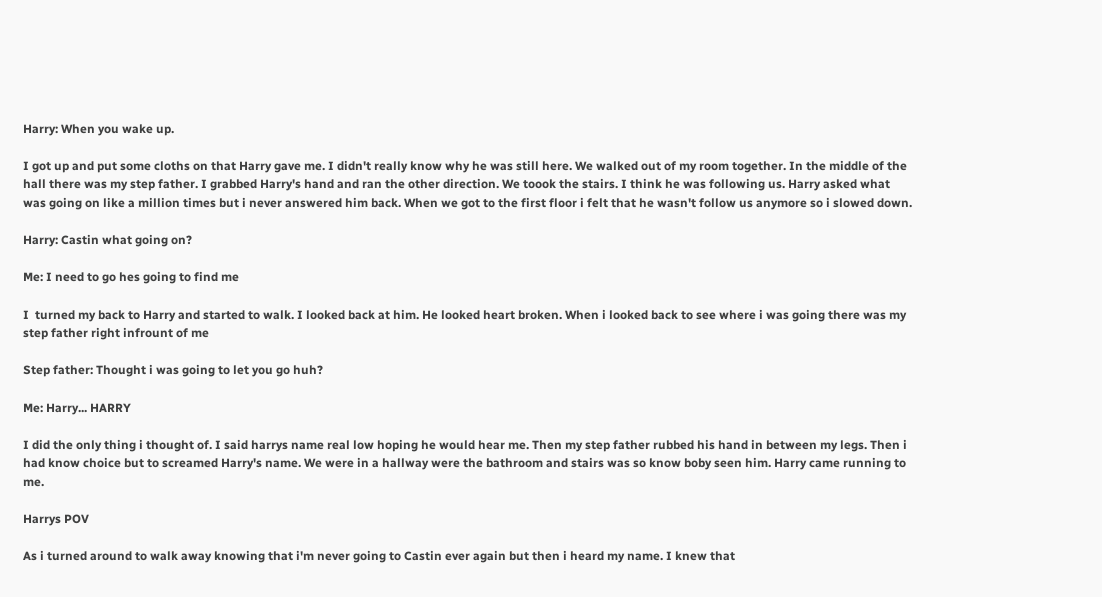Harry: When you wake up.

I got up and put some cloths on that Harry gave me. I didn't really know why he was still here. We walked out of my room together. In the middle of the hall there was my step father. I grabbed Harry's hand and ran the other direction. We toook the stairs. I think he was following us. Harry asked what was going on like a million times but i never answered him back. When we got to the first floor i felt that he wasn't follow us anymore so i slowed down.

Harry: Castin what going on?

Me: I need to go hes going to find me

I  turned my back to Harry and started to walk. I looked back at him. He looked heart broken. When i looked back to see where i was going there was my step father right infrount of me

Step father: Thought i was going to let you go huh?

Me: Harry... HARRY

I did the only thing i thought of. I said harrys name real low hoping he would hear me. Then my step father rubbed his hand in between my legs. Then i had know choice but to screamed Harry's name. We were in a hallway were the bathroom and stairs was so know boby seen him. Harry came running to me.

Harrys POV

As i turned around to walk away knowing that i'm never going to Castin ever again but then i heard my name. I knew that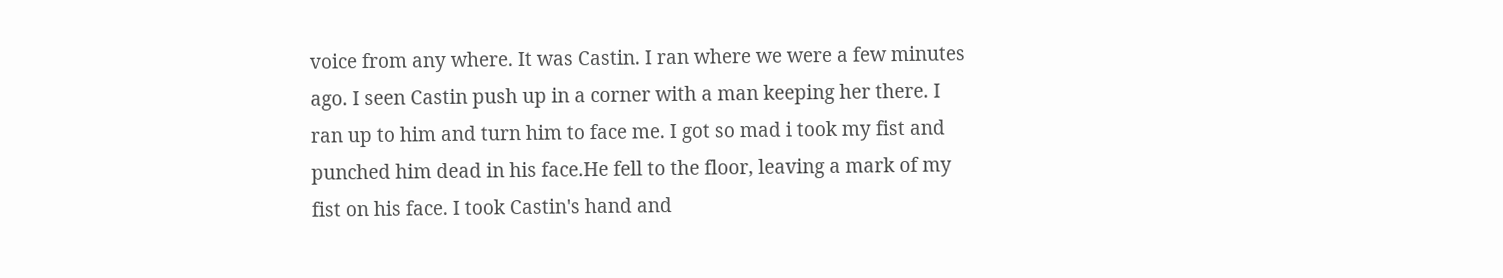voice from any where. It was Castin. I ran where we were a few minutes ago. I seen Castin push up in a corner with a man keeping her there. I ran up to him and turn him to face me. I got so mad i took my fist and punched him dead in his face.He fell to the floor, leaving a mark of my fist on his face. I took Castin's hand and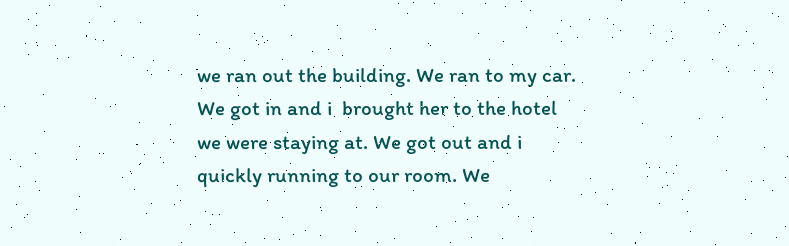we ran out the building. We ran to my car. We got in and i  brought her to the hotel we were staying at. We got out and i quickly running to our room. We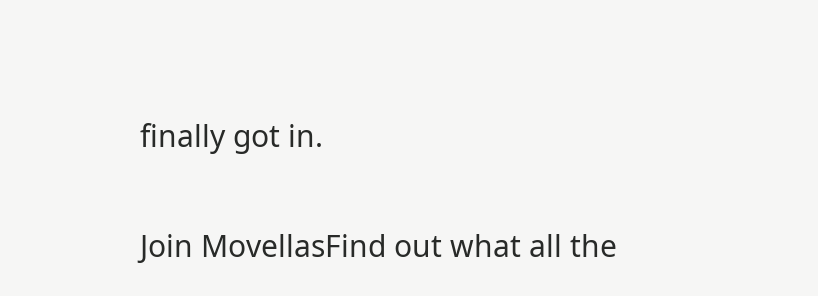finally got in.

Join MovellasFind out what all the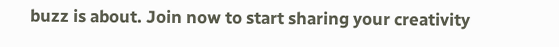buzz is about. Join now to start sharing your creativity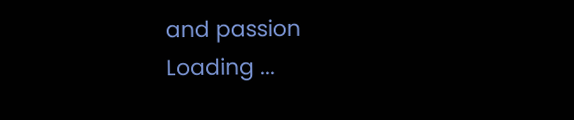and passion
Loading ...